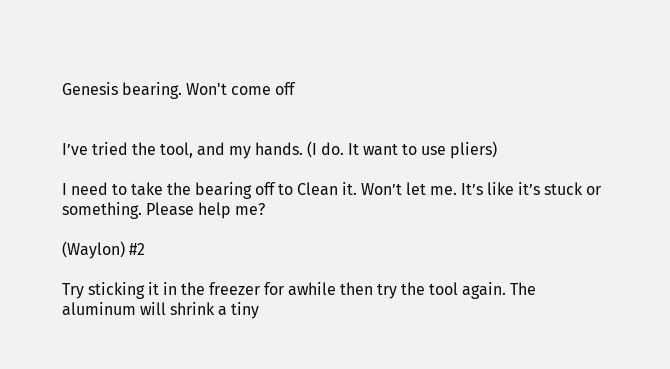Genesis bearing. Won't come off


I’ve tried the tool, and my hands. (I do. It want to use pliers)

I need to take the bearing off to Clean it. Won’t let me. It’s like it’s stuck or something. Please help me?

(Waylon) #2

Try sticking it in the freezer for awhile then try the tool again. The aluminum will shrink a tiny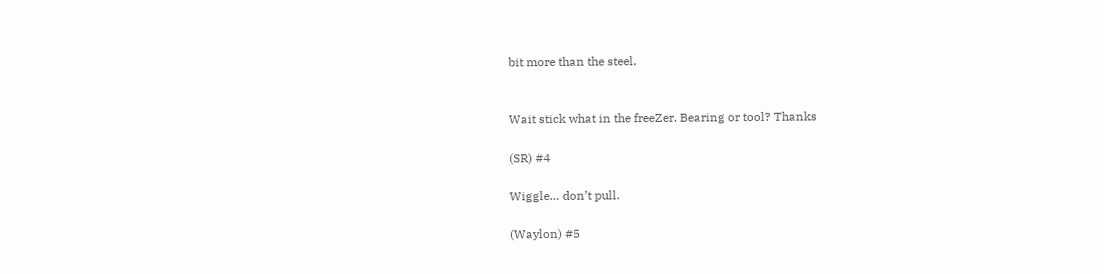bit more than the steel.


Wait stick what in the freeZer. Bearing or tool? Thanks

(SR) #4

Wiggle… don’t pull.

(Waylon) #5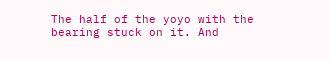The half of the yoyo with the bearing stuck on it. And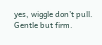yes, wiggle don’t pull. Gentle but firm.